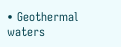• Geothermal waters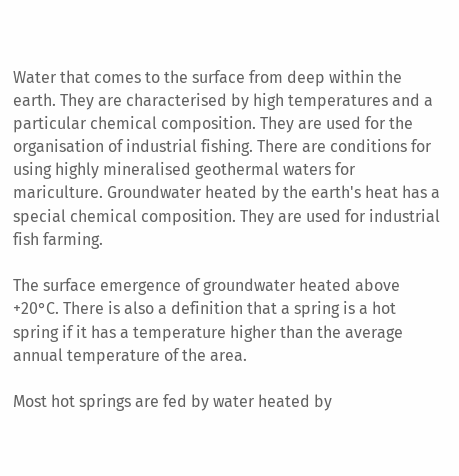Water that comes to the surface from deep within the earth. They are characterised by high temperatures and a particular chemical composition. They are used for the organisation of industrial fishing. There are conditions for using highly mineralised geothermal waters for mariculture. Groundwater heated by the earth's heat has a special chemical composition. They are used for industrial fish farming.

The surface emergence of groundwater heated above +20°C. There is also a definition that a spring is a hot spring if it has a temperature higher than the average annual temperature of the area.

Most hot springs are fed by water heated by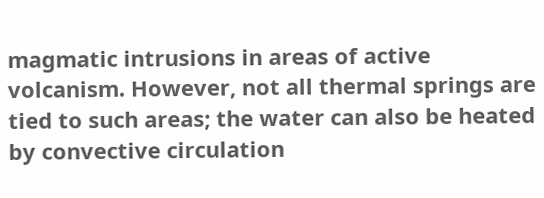magmatic intrusions in areas of active volcanism. However, not all thermal springs are tied to such areas; the water can also be heated by convective circulation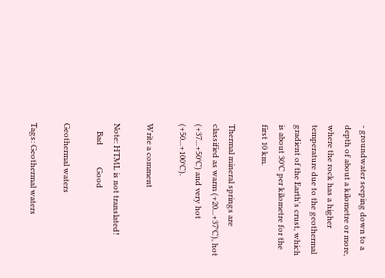- groundwater seeping down to a depth of about a kilometre or more, where the rock has a higher temperature due to the geothermal gradient of the Earth's crust, which is about 30°C per kilometre for the first 10 km.

Thermal mineral springs are classified as warm (+20...+37°C), hot (+37...+50°C) and very hot (+50...+100°C).

Write a comment

Note: HTML is not translated!
    Bad           Good

Geothermal waters

Tags: Geothermal waters